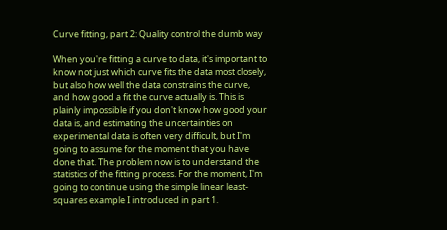Curve fitting, part 2: Quality control the dumb way

When you're fitting a curve to data, it's important to know not just which curve fits the data most closely, but also how well the data constrains the curve, and how good a fit the curve actually is. This is plainly impossible if you don't know how good your data is, and estimating the uncertainties on experimental data is often very difficult, but I'm going to assume for the moment that you have done that. The problem now is to understand the statistics of the fitting process. For the moment, I'm going to continue using the simple linear least-squares example I introduced in part 1.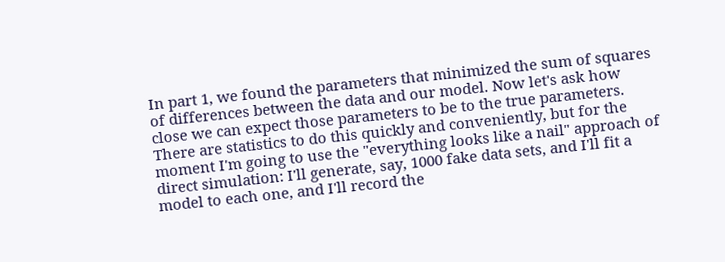In part 1, we found the parameters that minimized the sum of squares of differences between the data and our model. Now let's ask how close we can expect those parameters to be to the true parameters. There are statistics to do this quickly and conveniently, but for the moment I'm going to use the "everything looks like a nail" approach of direct simulation: I'll generate, say, 1000 fake data sets, and I'll fit a model to each one, and I'll record the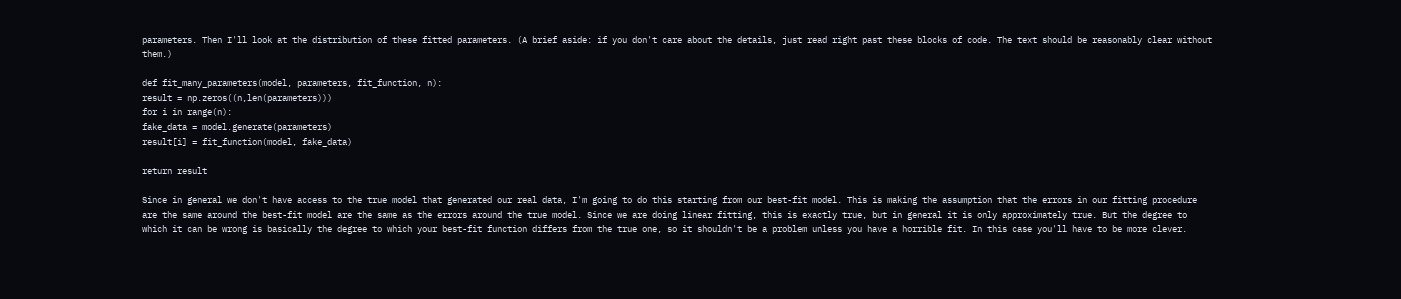parameters. Then I'll look at the distribution of these fitted parameters. (A brief aside: if you don't care about the details, just read right past these blocks of code. The text should be reasonably clear without them.)

def fit_many_parameters(model, parameters, fit_function, n):
result = np.zeros((n,len(parameters)))
for i in range(n):
fake_data = model.generate(parameters)
result[i] = fit_function(model, fake_data)

return result

Since in general we don't have access to the true model that generated our real data, I'm going to do this starting from our best-fit model. This is making the assumption that the errors in our fitting procedure are the same around the best-fit model are the same as the errors around the true model. Since we are doing linear fitting, this is exactly true, but in general it is only approximately true. But the degree to which it can be wrong is basically the degree to which your best-fit function differs from the true one, so it shouldn't be a problem unless you have a horrible fit. In this case you'll have to be more clever.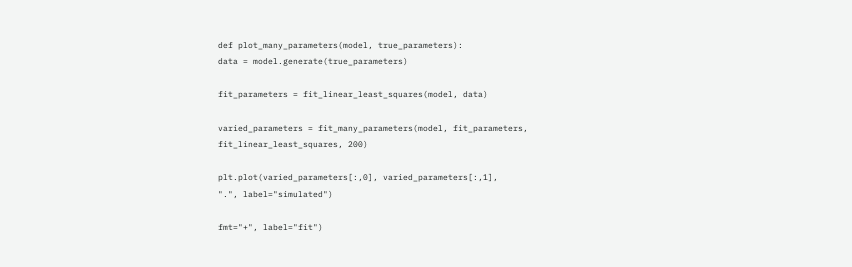def plot_many_parameters(model, true_parameters):
data = model.generate(true_parameters)

fit_parameters = fit_linear_least_squares(model, data)

varied_parameters = fit_many_parameters(model, fit_parameters,
fit_linear_least_squares, 200)

plt.plot(varied_parameters[:,0], varied_parameters[:,1],
".", label="simulated")

fmt="+", label="fit")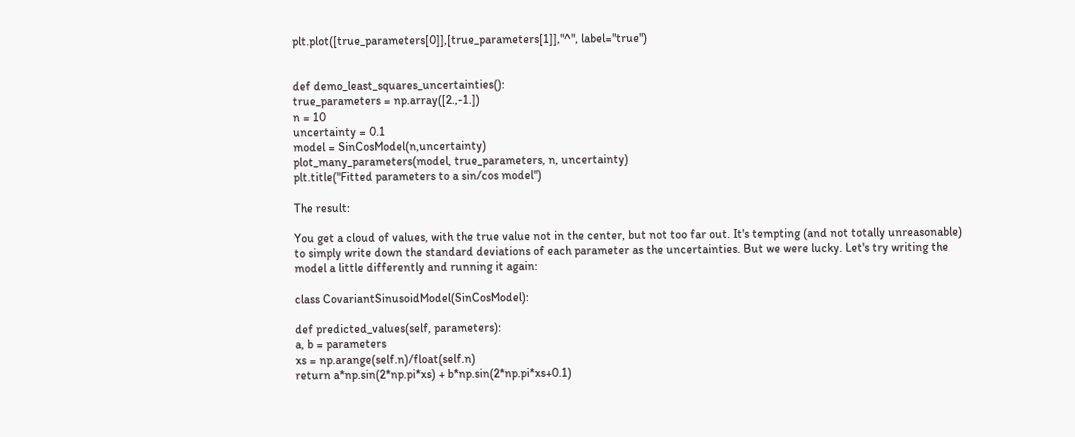plt.plot([true_parameters[0]],[true_parameters[1]],"^", label="true")


def demo_least_squares_uncertainties():
true_parameters = np.array([2.,-1.])
n = 10
uncertainty = 0.1
model = SinCosModel(n,uncertainty)
plot_many_parameters(model, true_parameters, n, uncertainty)
plt.title("Fitted parameters to a sin/cos model")

The result:

You get a cloud of values, with the true value not in the center, but not too far out. It's tempting (and not totally unreasonable) to simply write down the standard deviations of each parameter as the uncertainties. But we were lucky. Let's try writing the model a little differently and running it again:

class CovariantSinusoidModel(SinCosModel):

def predicted_values(self, parameters):
a, b = parameters
xs = np.arange(self.n)/float(self.n)
return a*np.sin(2*np.pi*xs) + b*np.sin(2*np.pi*xs+0.1)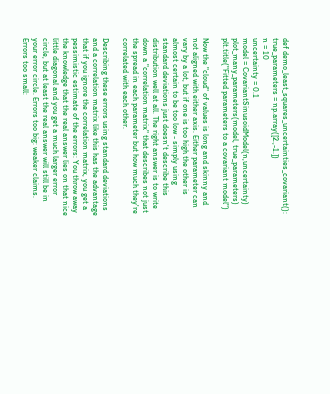def demo_least_squares_uncertainties_covariant():
true_parameters = np.array([2.,-1.])
n = 10
uncertainty = 0.1
model = CovariantSinusoidModel(n,uncertainty)
plot_many_parameters(model, true_parameters)
plt.title("Fitted parameters to a covariant model")

Now the "cloud" of values is long and skinny and not aligned with either axis. Either parameter can vary by a lot, but if one is too high the other is almost certain to be too low - simply using standard deviations just doesn't describe this distribution well at all. The right answer is to write down a "correlation matrix" that describes not just the spread in each parameter but how much they're correlated with each other.

Describing these errors using standard deviations and a correlation matrix like this has the advantage that if you ignore the correlation matrix, you get a pessimistic estimate of the errors: You throw away the knowledge that the real answer lies on that nice little diagonal and you get a much larger error circle, but at least the real answer will still be in your error circle. Errors too big: weaker claims. Errors too small: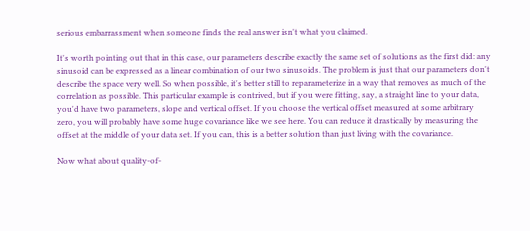serious embarrassment when someone finds the real answer isn't what you claimed.

It's worth pointing out that in this case, our parameters describe exactly the same set of solutions as the first did: any sinusoid can be expressed as a linear combination of our two sinusoids. The problem is just that our parameters don't describe the space very well. So when possible, it's better still to reparameterize in a way that removes as much of the correlation as possible. This particular example is contrived, but if you were fitting, say, a straight line to your data, you'd have two parameters, slope and vertical offset. If you choose the vertical offset measured at some arbitrary zero, you will probably have some huge covariance like we see here. You can reduce it drastically by measuring the offset at the middle of your data set. If you can, this is a better solution than just living with the covariance.

Now what about quality-of-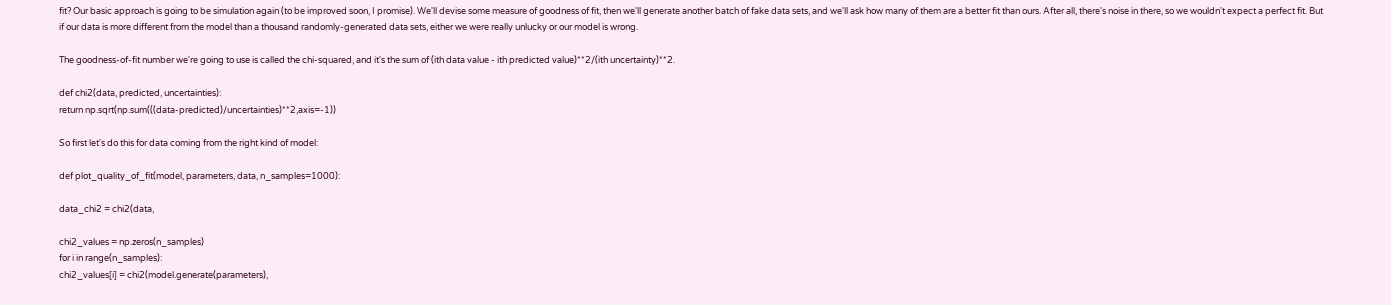fit? Our basic approach is going to be simulation again (to be improved soon, I promise). We'll devise some measure of goodness of fit, then we'll generate another batch of fake data sets, and we'll ask how many of them are a better fit than ours. After all, there's noise in there, so we wouldn't expect a perfect fit. But if our data is more different from the model than a thousand randomly-generated data sets, either we were really unlucky or our model is wrong.

The goodness-of-fit number we're going to use is called the chi-squared, and it's the sum of (ith data value - ith predicted value)**2/(ith uncertainty)**2.

def chi2(data, predicted, uncertainties):
return np.sqrt(np.sum(((data-predicted)/uncertainties)**2,axis=-1))

So first let's do this for data coming from the right kind of model:

def plot_quality_of_fit(model, parameters, data, n_samples=1000):

data_chi2 = chi2(data,

chi2_values = np.zeros(n_samples)
for i in range(n_samples):
chi2_values[i] = chi2(model.generate(parameters),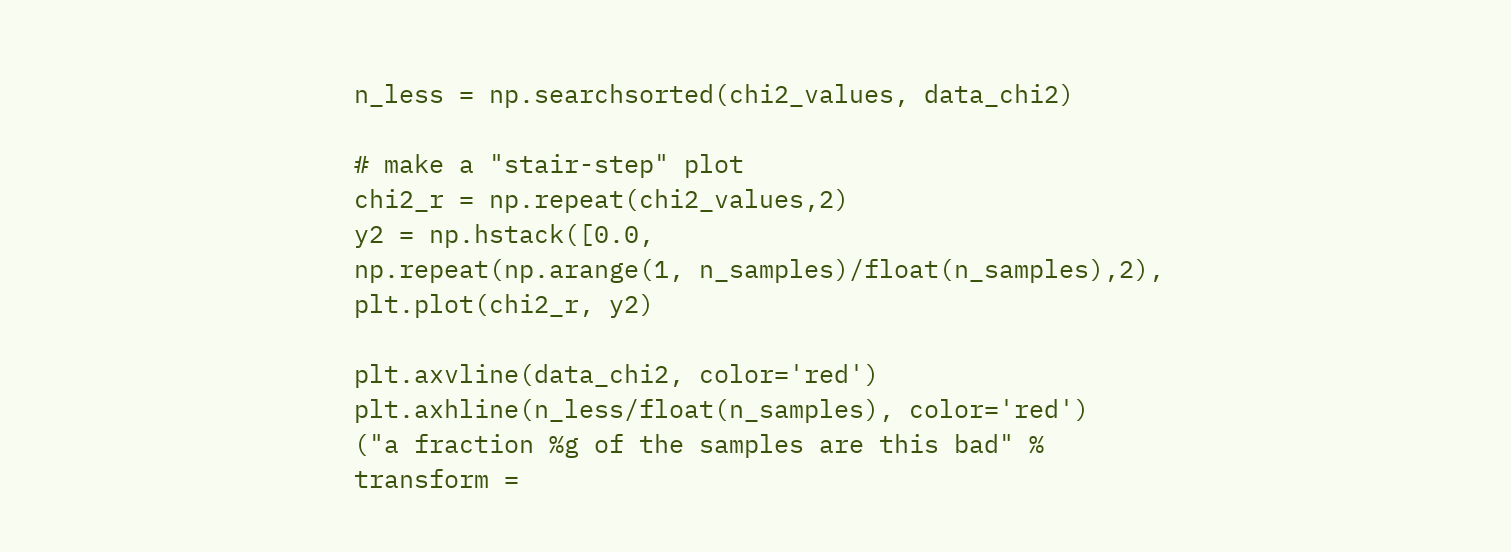n_less = np.searchsorted(chi2_values, data_chi2)

# make a "stair-step" plot
chi2_r = np.repeat(chi2_values,2)
y2 = np.hstack([0.0,
np.repeat(np.arange(1, n_samples)/float(n_samples),2),
plt.plot(chi2_r, y2)

plt.axvline(data_chi2, color='red')
plt.axhline(n_less/float(n_samples), color='red')
("a fraction %g of the samples are this bad" %
transform =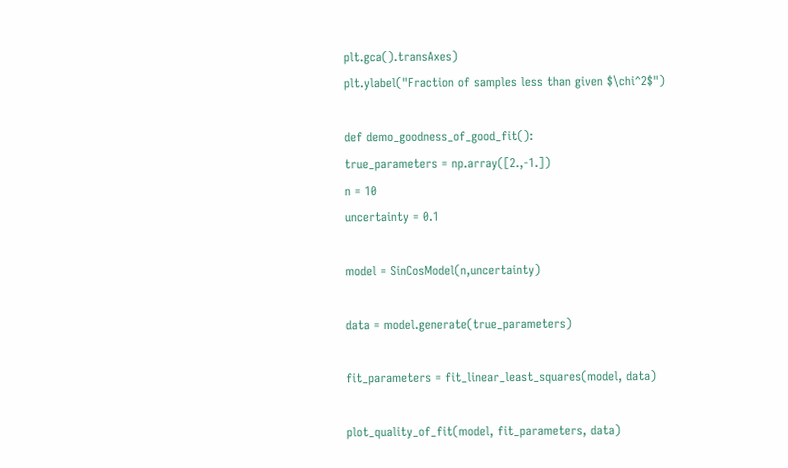plt.gca().transAxes)
plt.ylabel("Fraction of samples less than given $\chi^2$")

def demo_goodness_of_good_fit():
true_parameters = np.array([2.,-1.])
n = 10
uncertainty = 0.1

model = SinCosModel(n,uncertainty)

data = model.generate(true_parameters)

fit_parameters = fit_linear_least_squares(model, data)

plot_quality_of_fit(model, fit_parameters, data)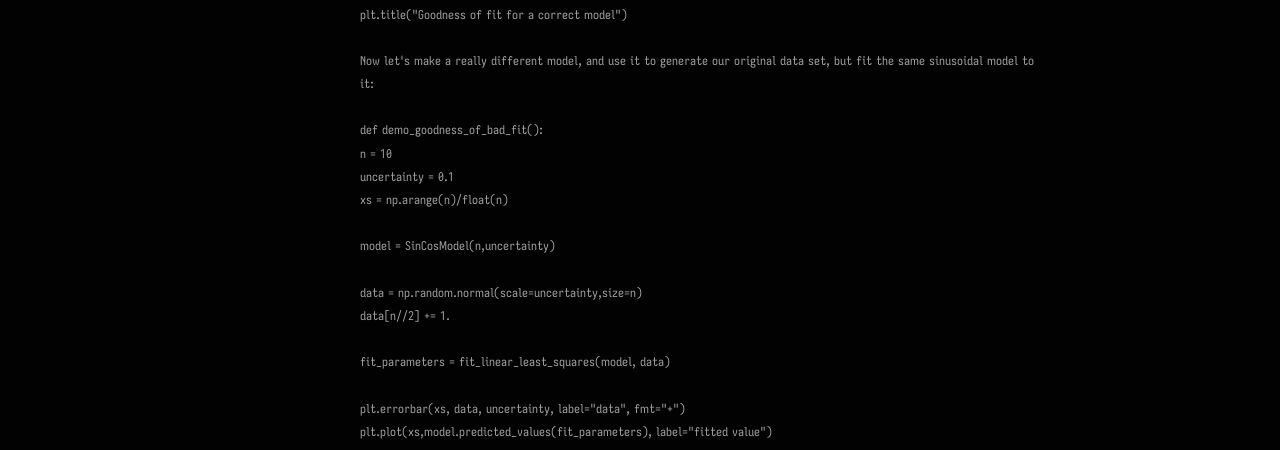plt.title("Goodness of fit for a correct model")

Now let's make a really different model, and use it to generate our original data set, but fit the same sinusoidal model to it:

def demo_goodness_of_bad_fit():
n = 10
uncertainty = 0.1
xs = np.arange(n)/float(n)

model = SinCosModel(n,uncertainty)

data = np.random.normal(scale=uncertainty,size=n)
data[n//2] += 1.

fit_parameters = fit_linear_least_squares(model, data)

plt.errorbar(xs, data, uncertainty, label="data", fmt="+")
plt.plot(xs,model.predicted_values(fit_parameters), label="fitted value")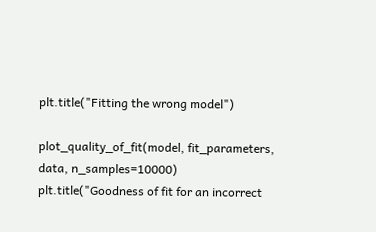plt.title("Fitting the wrong model")

plot_quality_of_fit(model, fit_parameters, data, n_samples=10000)
plt.title("Goodness of fit for an incorrect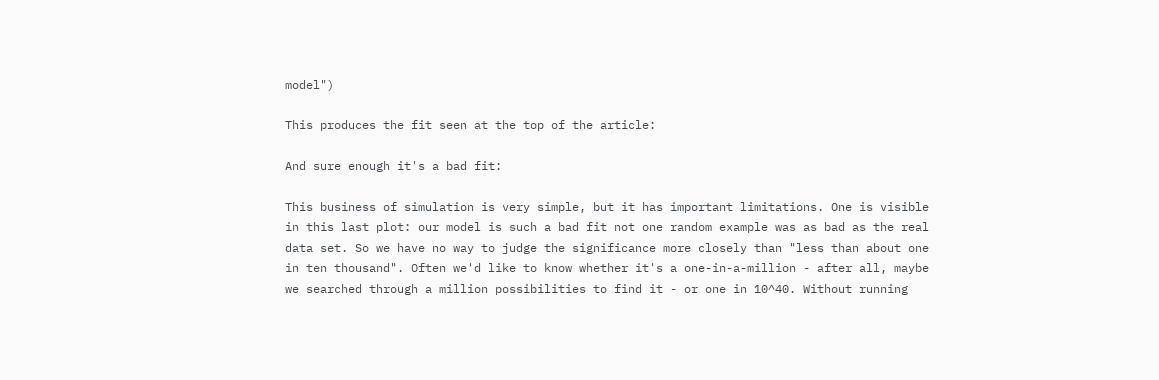model")

This produces the fit seen at the top of the article:

And sure enough it's a bad fit:

This business of simulation is very simple, but it has important limitations. One is visible in this last plot: our model is such a bad fit not one random example was as bad as the real data set. So we have no way to judge the significance more closely than "less than about one in ten thousand". Often we'd like to know whether it's a one-in-a-million - after all, maybe we searched through a million possibilities to find it - or one in 10^40. Without running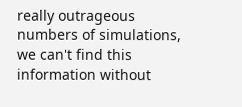really outrageous numbers of simulations, we can't find this information without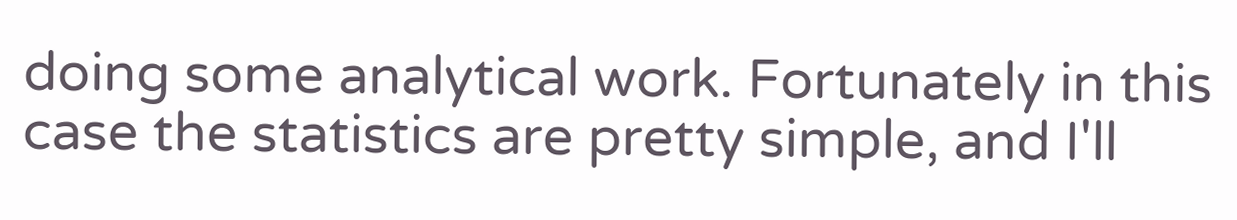doing some analytical work. Fortunately in this case the statistics are pretty simple, and I'll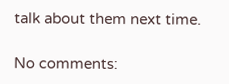talk about them next time.

No comments: